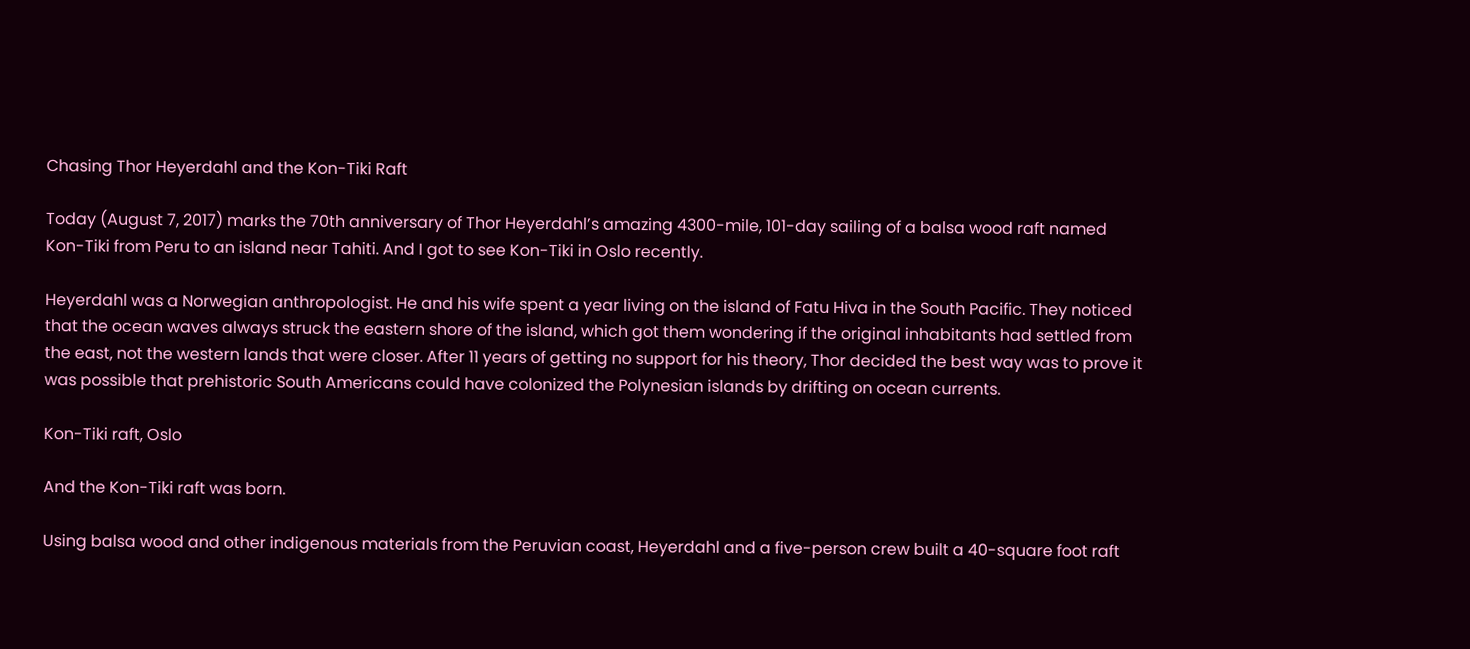Chasing Thor Heyerdahl and the Kon-Tiki Raft

Today (August 7, 2017) marks the 70th anniversary of Thor Heyerdahl’s amazing 4300-mile, 101-day sailing of a balsa wood raft named Kon-Tiki from Peru to an island near Tahiti. And I got to see Kon-Tiki in Oslo recently.

Heyerdahl was a Norwegian anthropologist. He and his wife spent a year living on the island of Fatu Hiva in the South Pacific. They noticed that the ocean waves always struck the eastern shore of the island, which got them wondering if the original inhabitants had settled from the east, not the western lands that were closer. After 11 years of getting no support for his theory, Thor decided the best way was to prove it was possible that prehistoric South Americans could have colonized the Polynesian islands by drifting on ocean currents.

Kon-Tiki raft, Oslo

And the Kon-Tiki raft was born.

Using balsa wood and other indigenous materials from the Peruvian coast, Heyerdahl and a five-person crew built a 40-square foot raft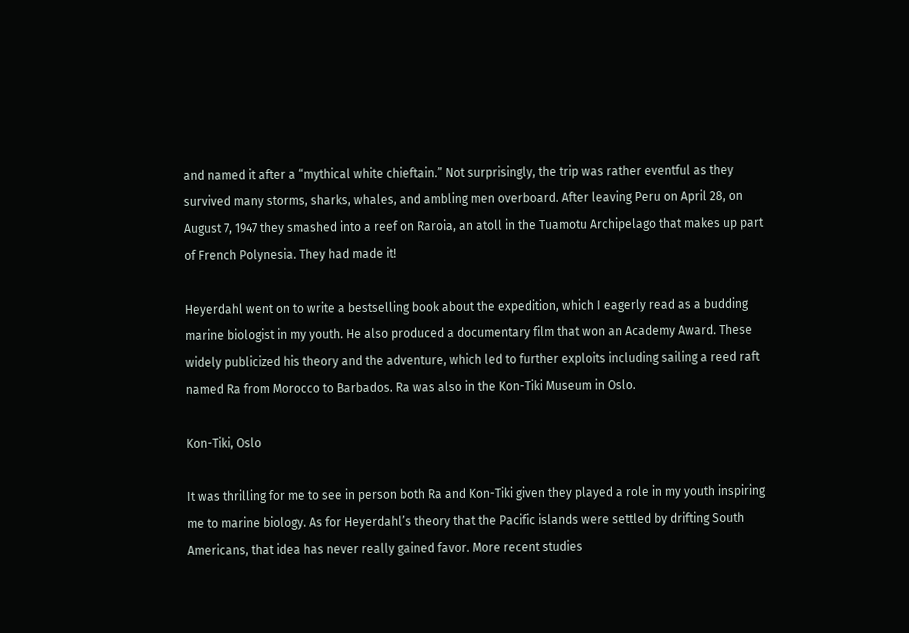and named it after a “mythical white chieftain.” Not surprisingly, the trip was rather eventful as they survived many storms, sharks, whales, and ambling men overboard. After leaving Peru on April 28, on August 7, 1947 they smashed into a reef on Raroia, an atoll in the Tuamotu Archipelago that makes up part of French Polynesia. They had made it!

Heyerdahl went on to write a bestselling book about the expedition, which I eagerly read as a budding marine biologist in my youth. He also produced a documentary film that won an Academy Award. These widely publicized his theory and the adventure, which led to further exploits including sailing a reed raft named Ra from Morocco to Barbados. Ra was also in the Kon-Tiki Museum in Oslo.

Kon-Tiki, Oslo

It was thrilling for me to see in person both Ra and Kon-Tiki given they played a role in my youth inspiring me to marine biology. As for Heyerdahl’s theory that the Pacific islands were settled by drifting South Americans, that idea has never really gained favor. More recent studies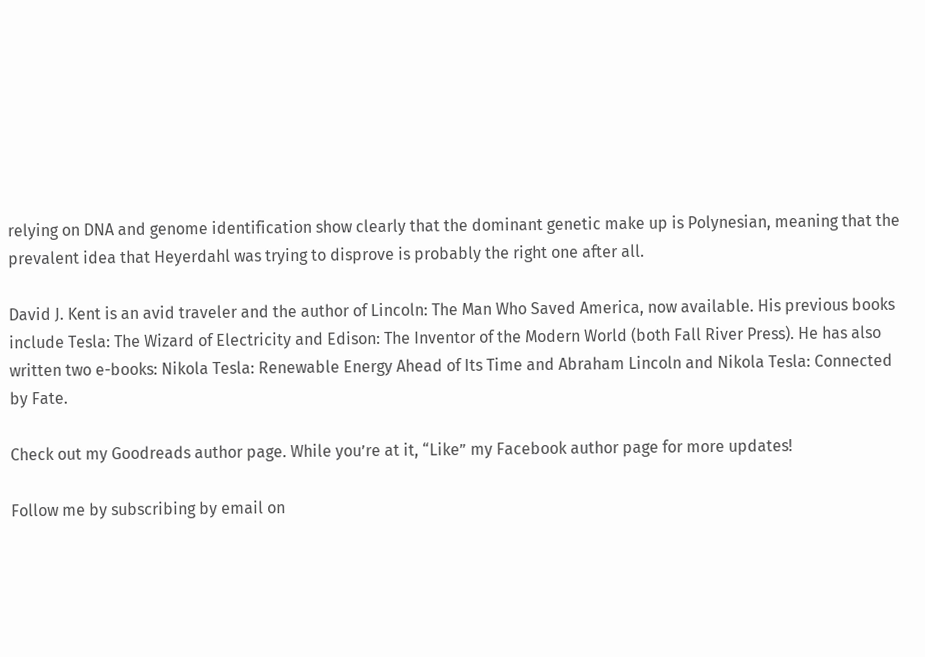relying on DNA and genome identification show clearly that the dominant genetic make up is Polynesian, meaning that the prevalent idea that Heyerdahl was trying to disprove is probably the right one after all.

David J. Kent is an avid traveler and the author of Lincoln: The Man Who Saved America, now available. His previous books include Tesla: The Wizard of Electricity and Edison: The Inventor of the Modern World (both Fall River Press). He has also written two e-books: Nikola Tesla: Renewable Energy Ahead of Its Time and Abraham Lincoln and Nikola Tesla: Connected by Fate.

Check out my Goodreads author page. While you’re at it, “Like” my Facebook author page for more updates!

Follow me by subscribing by email on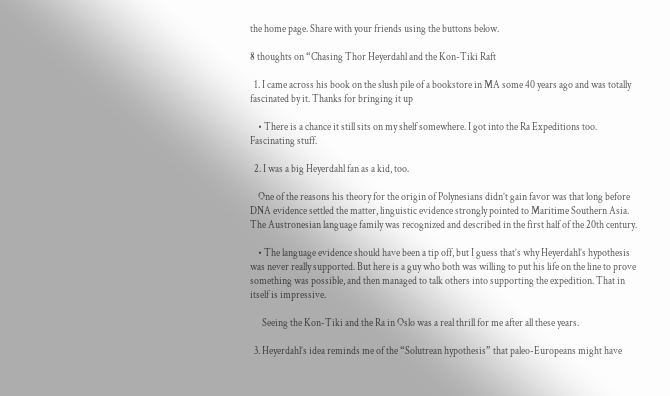the home page. Share with your friends using the buttons below.

8 thoughts on “Chasing Thor Heyerdahl and the Kon-Tiki Raft

  1. I came across his book on the slush pile of a bookstore in MA some 40 years ago and was totally fascinated by it. Thanks for bringing it up

    • There is a chance it still sits on my shelf somewhere. I got into the Ra Expeditions too. Fascinating stuff.

  2. I was a big Heyerdahl fan as a kid, too.

    One of the reasons his theory for the origin of Polynesians didn’t gain favor was that long before DNA evidence settled the matter, linguistic evidence strongly pointed to Maritime Southern Asia. The Austronesian language family was recognized and described in the first half of the 20th century.

    • The language evidence should have been a tip off, but I guess that’s why Heyerdahl’s hypothesis was never really supported. But here is a guy who both was willing to put his life on the line to prove something was possible, and then managed to talk others into supporting the expedition. That in itself is impressive.

      Seeing the Kon-Tiki and the Ra in Oslo was a real thrill for me after all these years.

  3. Heyerdahl’s idea reminds me of the “Solutrean hypothesis” that paleo-Europeans might have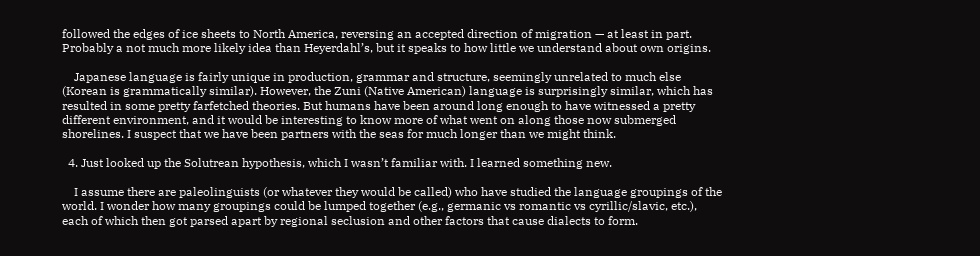followed the edges of ice sheets to North America, reversing an accepted direction of migration — at least in part. Probably a not much more likely idea than Heyerdahl’s, but it speaks to how little we understand about own origins.

    Japanese language is fairly unique in production, grammar and structure, seemingly unrelated to much else (Korean is grammatically similar). However, the Zuni (Native American) language is surprisingly similar, which has resulted in some pretty farfetched theories. But humans have been around long enough to have witnessed a pretty different environment, and it would be interesting to know more of what went on along those now submerged shorelines. I suspect that we have been partners with the seas for much longer than we might think.

  4. Just looked up the Solutrean hypothesis, which I wasn’t familiar with. I learned something new.

    I assume there are paleolinguists (or whatever they would be called) who have studied the language groupings of the world. I wonder how many groupings could be lumped together (e.g., germanic vs romantic vs cyrillic/slavic, etc.), each of which then got parsed apart by regional seclusion and other factors that cause dialects to form.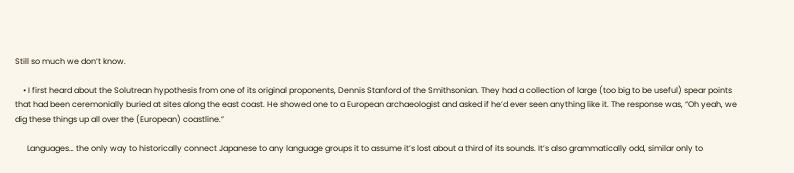Still so much we don’t know.

    • I first heard about the Solutrean hypothesis from one of its original proponents, Dennis Stanford of the Smithsonian. They had a collection of large (too big to be useful) spear points that had been ceremonially buried at sites along the east coast. He showed one to a European archaeologist and asked if he’d ever seen anything like it. The response was, “Oh yeah, we dig these things up all over the (European) coastline.”

      Languages… the only way to historically connect Japanese to any language groups it to assume it’s lost about a third of its sounds. It’s also grammatically odd, similar only to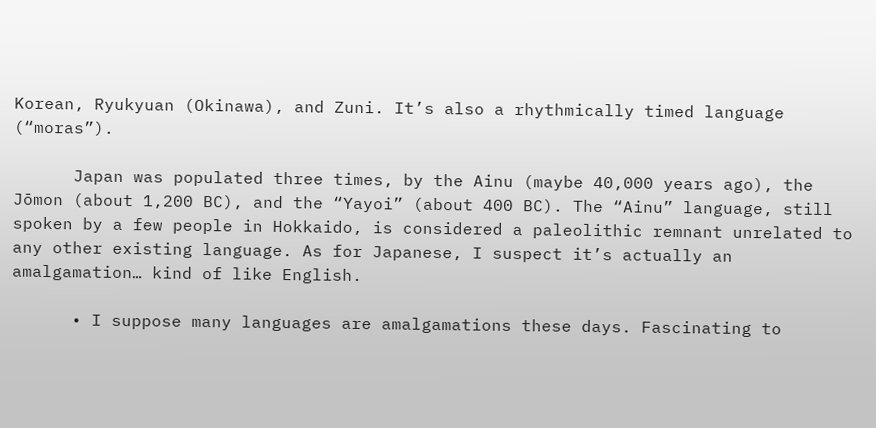Korean, Ryukyuan (Okinawa), and Zuni. It’s also a rhythmically timed language (“moras”).

      Japan was populated three times, by the Ainu (maybe 40,000 years ago), the Jōmon (about 1,200 BC), and the “Yayoi” (about 400 BC). The “Ainu” language, still spoken by a few people in Hokkaido, is considered a paleolithic remnant unrelated to any other existing language. As for Japanese, I suspect it’s actually an amalgamation… kind of like English.

      • I suppose many languages are amalgamations these days. Fascinating to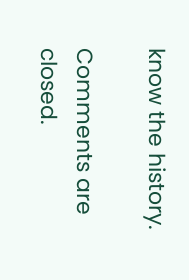know the history.

Comments are closed.